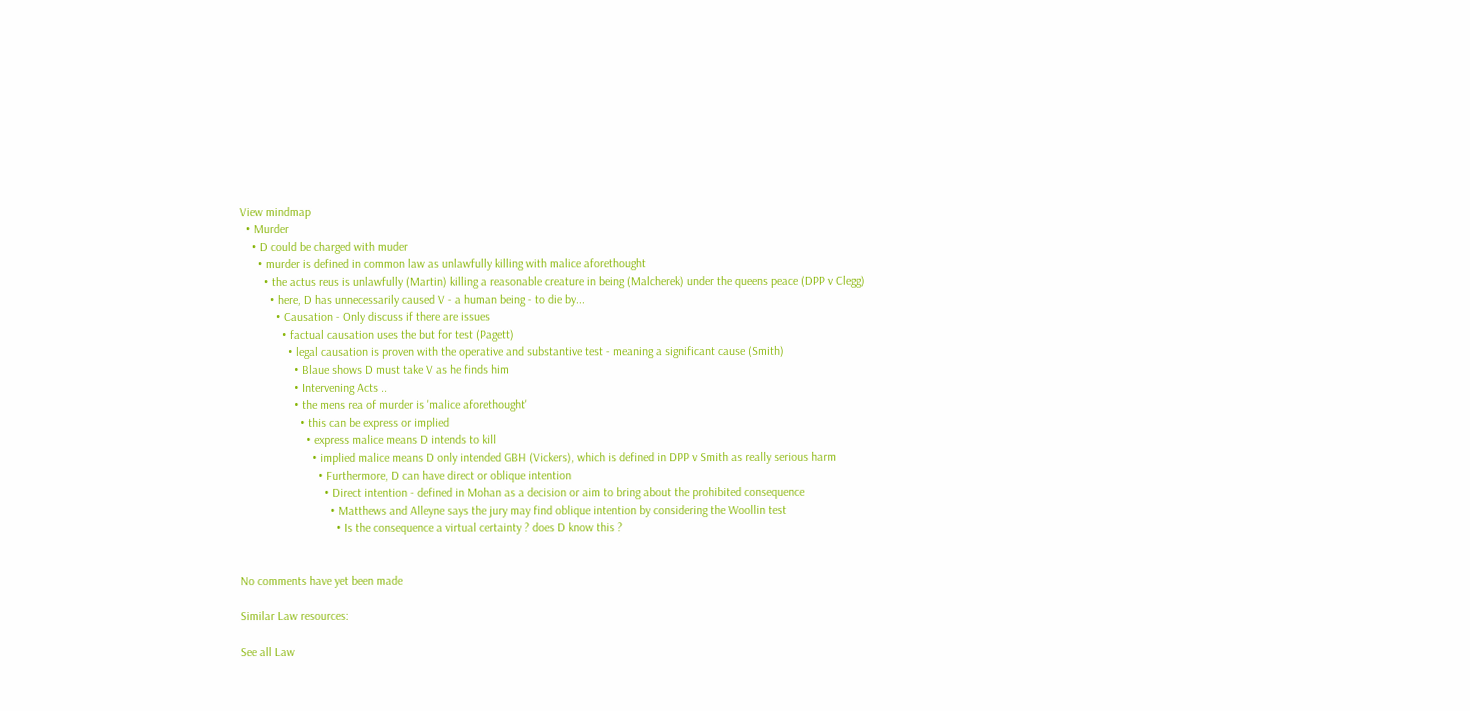View mindmap
  • Murder
    • D could be charged with muder
      • murder is defined in common law as unlawfully killing with malice aforethought
        • the actus reus is unlawfully (Martin) killing a reasonable creature in being (Malcherek) under the queens peace (DPP v Clegg)
          • here, D has unnecessarily caused V - a human being - to die by...
            • Causation - Only discuss if there are issues
              • factual causation uses the but for test (Pagett)
                • legal causation is proven with the operative and substantive test - meaning a significant cause (Smith)
                  • Blaue shows D must take V as he finds him
                  • Intervening Acts ..
                  • the mens rea of murder is 'malice aforethought'
                    • this can be express or implied
                      • express malice means D intends to kill
                        • implied malice means D only intended GBH (Vickers), which is defined in DPP v Smith as really serious harm
                          • Furthermore, D can have direct or oblique intention
                            • Direct intention - defined in Mohan as a decision or aim to bring about the prohibited consequence
                              • Matthews and Alleyne says the jury may find oblique intention by considering the Woollin test
                                • Is the consequence a virtual certainty ? does D know this ?


No comments have yet been made

Similar Law resources:

See all Law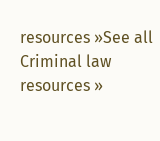resources »See all Criminal law resources »